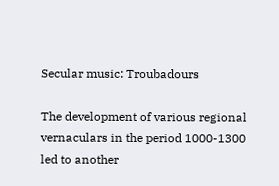Secular music: Troubadours

The development of various regional vernaculars in the period 1000-1300 led to another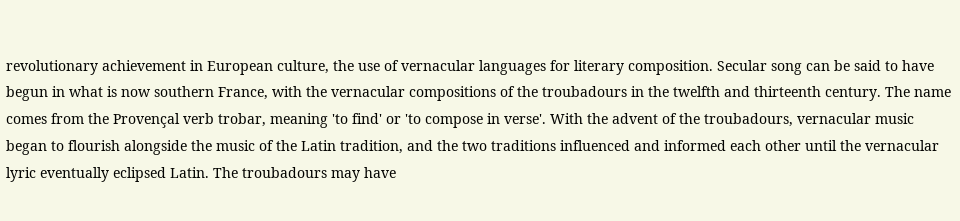revolutionary achievement in European culture, the use of vernacular languages for literary composition. Secular song can be said to have begun in what is now southern France, with the vernacular compositions of the troubadours in the twelfth and thirteenth century. The name comes from the Provençal verb trobar, meaning 'to find' or 'to compose in verse'. With the advent of the troubadours, vernacular music began to flourish alongside the music of the Latin tradition, and the two traditions influenced and informed each other until the vernacular lyric eventually eclipsed Latin. The troubadours may have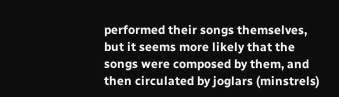performed their songs themselves, but it seems more likely that the songs were composed by them, and then circulated by joglars (minstrels)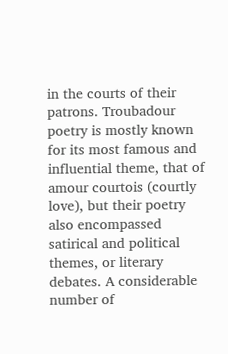in the courts of their patrons. Troubadour poetry is mostly known for its most famous and influential theme, that of amour courtois (courtly love), but their poetry also encompassed satirical and political themes, or literary debates. A considerable number of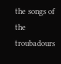the songs of the troubadours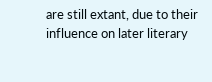are still extant, due to their influence on later literary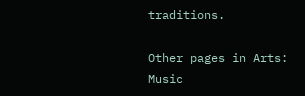traditions.

Other pages in Arts: Music